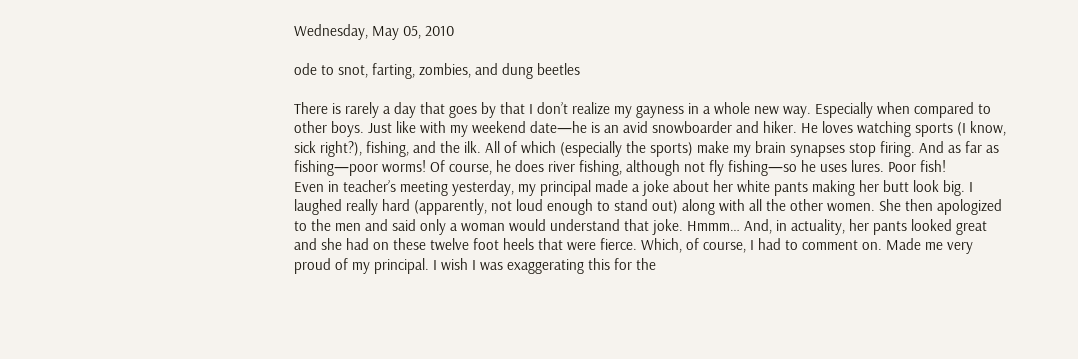Wednesday, May 05, 2010

ode to snot, farting, zombies, and dung beetles

There is rarely a day that goes by that I don’t realize my gayness in a whole new way. Especially when compared to other boys. Just like with my weekend date—he is an avid snowboarder and hiker. He loves watching sports (I know, sick right?), fishing, and the ilk. All of which (especially the sports) make my brain synapses stop firing. And as far as fishing—poor worms! Of course, he does river fishing, although not fly fishing—so he uses lures. Poor fish!
Even in teacher’s meeting yesterday, my principal made a joke about her white pants making her butt look big. I laughed really hard (apparently, not loud enough to stand out) along with all the other women. She then apologized to the men and said only a woman would understand that joke. Hmmm… And, in actuality, her pants looked great and she had on these twelve foot heels that were fierce. Which, of course, I had to comment on. Made me very proud of my principal. I wish I was exaggerating this for the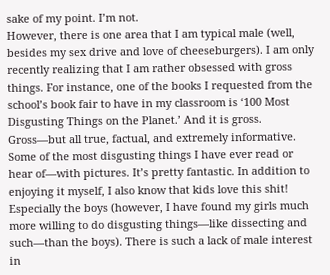sake of my point. I’m not.
However, there is one area that I am typical male (well, besides my sex drive and love of cheeseburgers). I am only recently realizing that I am rather obsessed with gross things. For instance, one of the books I requested from the school’s book fair to have in my classroom is ‘100 Most Disgusting Things on the Planet.’ And it is gross. Gross—but all true, factual, and extremely informative. Some of the most disgusting things I have ever read or hear of—with pictures. It’s pretty fantastic. In addition to enjoying it myself, I also know that kids love this shit! Especially the boys (however, I have found my girls much more willing to do disgusting things—like dissecting and such—than the boys). There is such a lack of male interest in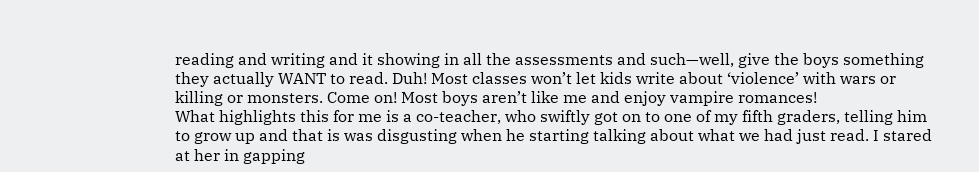reading and writing and it showing in all the assessments and such—well, give the boys something they actually WANT to read. Duh! Most classes won’t let kids write about ‘violence’ with wars or killing or monsters. Come on! Most boys aren’t like me and enjoy vampire romances!
What highlights this for me is a co-teacher, who swiftly got on to one of my fifth graders, telling him to grow up and that is was disgusting when he starting talking about what we had just read. I stared at her in gapping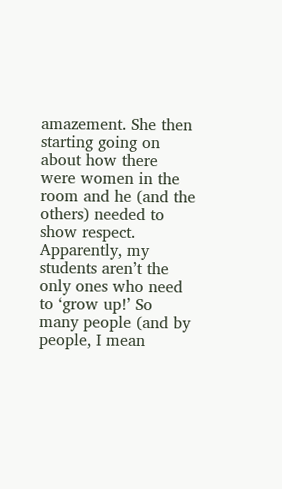amazement. She then starting going on about how there were women in the room and he (and the others) needed to show respect. Apparently, my students aren’t the only ones who need to ‘grow up!’ So many people (and by people, I mean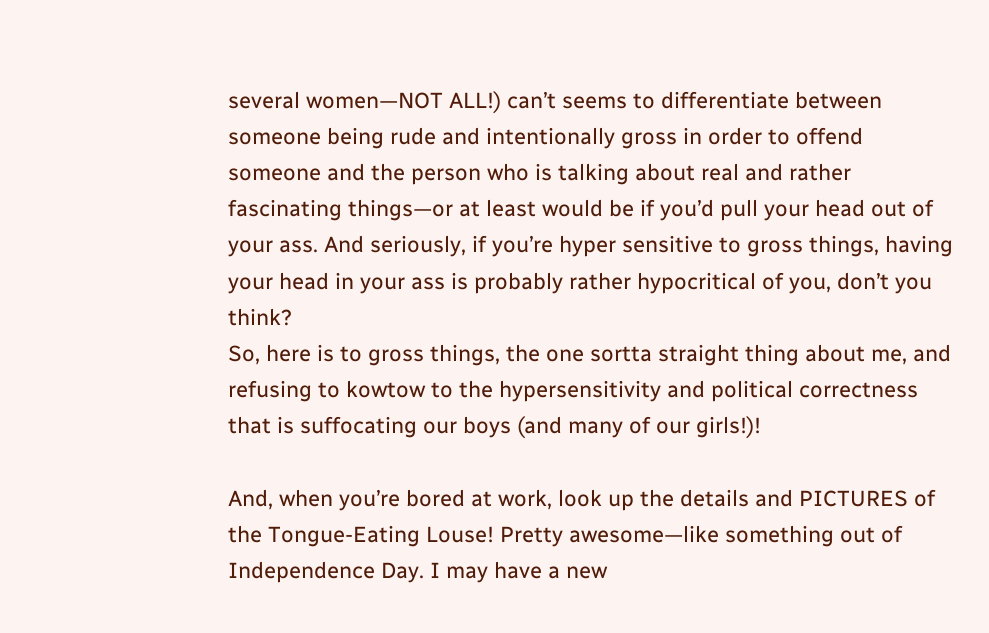several women—NOT ALL!) can’t seems to differentiate between someone being rude and intentionally gross in order to offend someone and the person who is talking about real and rather fascinating things—or at least would be if you’d pull your head out of your ass. And seriously, if you’re hyper sensitive to gross things, having your head in your ass is probably rather hypocritical of you, don’t you think?
So, here is to gross things, the one sortta straight thing about me, and refusing to kowtow to the hypersensitivity and political correctness that is suffocating our boys (and many of our girls!)!

And, when you’re bored at work, look up the details and PICTURES of the Tongue-Eating Louse! Pretty awesome—like something out of Independence Day. I may have a new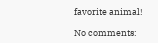favorite animal!

No comments: